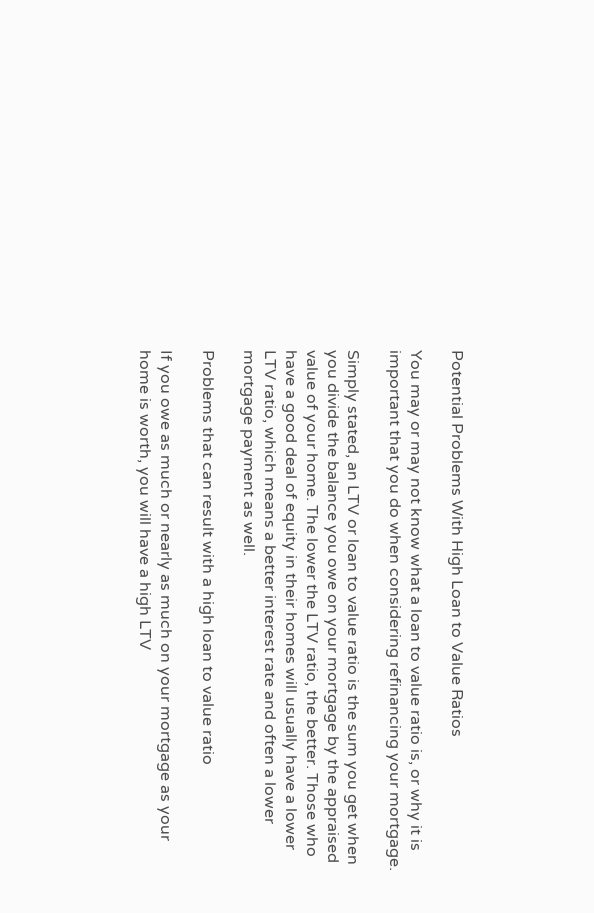Potential Problems With High Loan to Value Ratios

You may or may not know what a loan to value ratio is, or why it is important that you do when considering refinancing your mortgage.

Simply stated, an LTV or loan to value ratio is the sum you get when you divide the balance you owe on your mortgage by the appraised value of your home. The lower the LTV ratio, the better. Those who have a good deal of equity in their homes will usually have a lower LTV ratio, which means a better interest rate and often a lower mortgage payment as well.

Problems that can result with a high loan to value ratio

If you owe as much or nearly as much on your mortgage as your home is worth, you will have a high LTV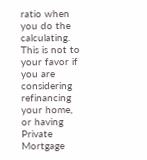ratio when you do the calculating. This is not to your favor if you are considering refinancing your home, or having Private Mortgage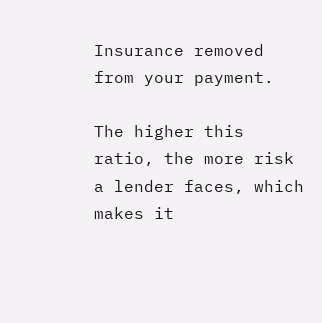Insurance removed from your payment.

The higher this ratio, the more risk a lender faces, which makes it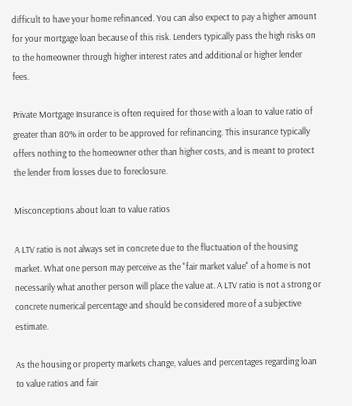difficult to have your home refinanced. You can also expect to pay a higher amount for your mortgage loan because of this risk. Lenders typically pass the high risks on to the homeowner through higher interest rates and additional or higher lender fees.

Private Mortgage Insurance is often required for those with a loan to value ratio of greater than 80% in order to be approved for refinancing. This insurance typically offers nothing to the homeowner other than higher costs, and is meant to protect the lender from losses due to foreclosure.

Misconceptions about loan to value ratios

A LTV ratio is not always set in concrete due to the fluctuation of the housing market. What one person may perceive as the "fair market value" of a home is not necessarily what another person will place the value at. A LTV ratio is not a strong or concrete numerical percentage and should be considered more of a subjective estimate.

As the housing or property markets change, values and percentages regarding loan to value ratios and fair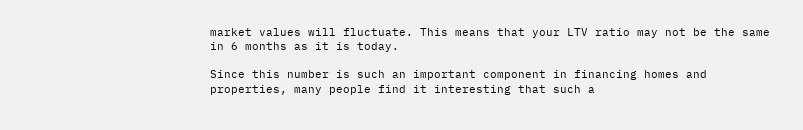market values will fluctuate. This means that your LTV ratio may not be the same in 6 months as it is today.

Since this number is such an important component in financing homes and properties, many people find it interesting that such a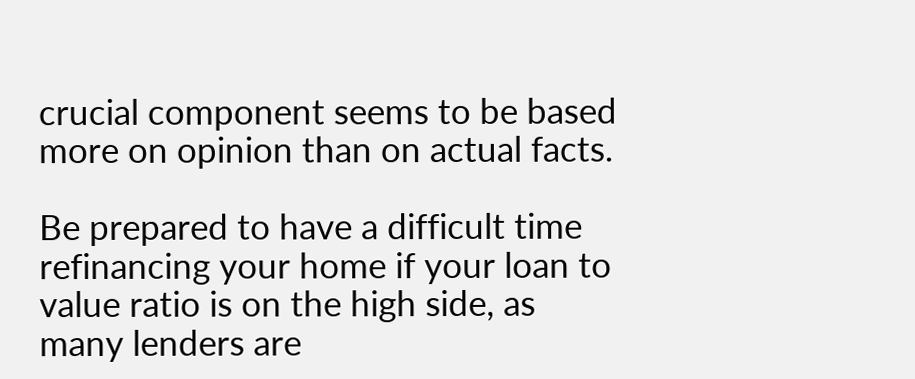crucial component seems to be based more on opinion than on actual facts.

Be prepared to have a difficult time refinancing your home if your loan to value ratio is on the high side, as many lenders are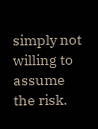simply not willing to assume the risk.